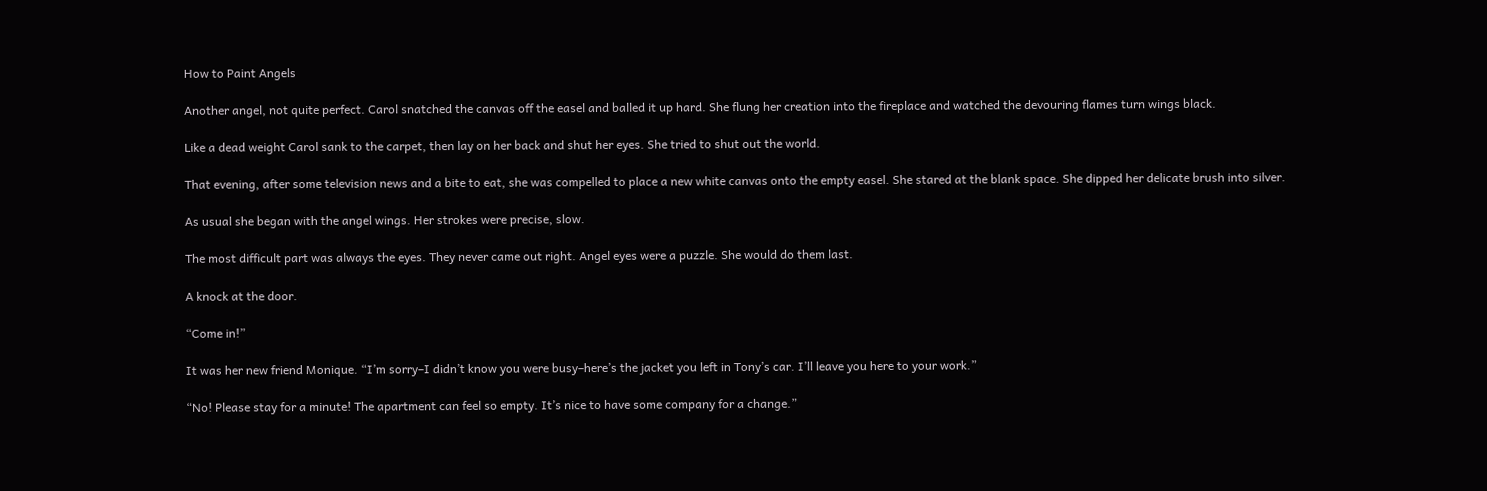How to Paint Angels

Another angel, not quite perfect. Carol snatched the canvas off the easel and balled it up hard. She flung her creation into the fireplace and watched the devouring flames turn wings black.

Like a dead weight Carol sank to the carpet, then lay on her back and shut her eyes. She tried to shut out the world.

That evening, after some television news and a bite to eat, she was compelled to place a new white canvas onto the empty easel. She stared at the blank space. She dipped her delicate brush into silver.

As usual she began with the angel wings. Her strokes were precise, slow.

The most difficult part was always the eyes. They never came out right. Angel eyes were a puzzle. She would do them last.

A knock at the door.

“Come in!”

It was her new friend Monique. “I’m sorry–I didn’t know you were busy–here’s the jacket you left in Tony’s car. I’ll leave you here to your work.”

“No! Please stay for a minute! The apartment can feel so empty. It’s nice to have some company for a change.”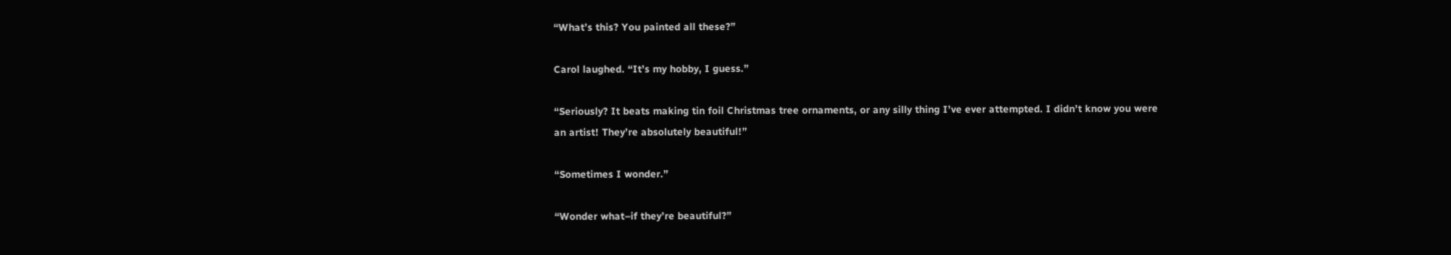“What’s this? You painted all these?”

Carol laughed. “It’s my hobby, I guess.”

“Seriously? It beats making tin foil Christmas tree ornaments, or any silly thing I’ve ever attempted. I didn’t know you were an artist! They’re absolutely beautiful!”

“Sometimes I wonder.”

“Wonder what–if they’re beautiful?”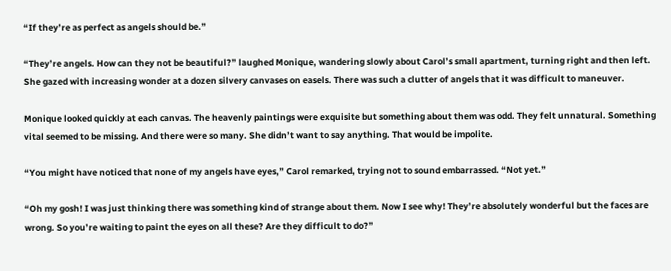“If they’re as perfect as angels should be.”

“They’re angels. How can they not be beautiful?” laughed Monique, wandering slowly about Carol’s small apartment, turning right and then left. She gazed with increasing wonder at a dozen silvery canvases on easels. There was such a clutter of angels that it was difficult to maneuver.

Monique looked quickly at each canvas. The heavenly paintings were exquisite but something about them was odd. They felt unnatural. Something vital seemed to be missing. And there were so many. She didn’t want to say anything. That would be impolite.

“You might have noticed that none of my angels have eyes,” Carol remarked, trying not to sound embarrassed. “Not yet.”

“Oh my gosh! I was just thinking there was something kind of strange about them. Now I see why! They’re absolutely wonderful but the faces are wrong. So you’re waiting to paint the eyes on all these? Are they difficult to do?”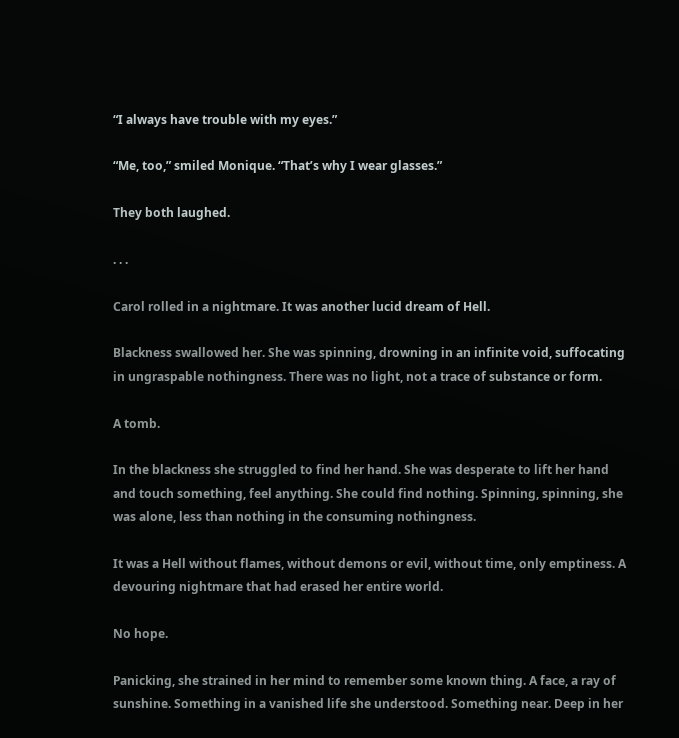“I always have trouble with my eyes.”

“Me, too,” smiled Monique. “That’s why I wear glasses.”

They both laughed.

. . .

Carol rolled in a nightmare. It was another lucid dream of Hell.

Blackness swallowed her. She was spinning, drowning in an infinite void, suffocating in ungraspable nothingness. There was no light, not a trace of substance or form.

A tomb.

In the blackness she struggled to find her hand. She was desperate to lift her hand and touch something, feel anything. She could find nothing. Spinning, spinning, she was alone, less than nothing in the consuming nothingness.

It was a Hell without flames, without demons or evil, without time, only emptiness. A devouring nightmare that had erased her entire world.

No hope.

Panicking, she strained in her mind to remember some known thing. A face, a ray of sunshine. Something in a vanished life she understood. Something near. Deep in her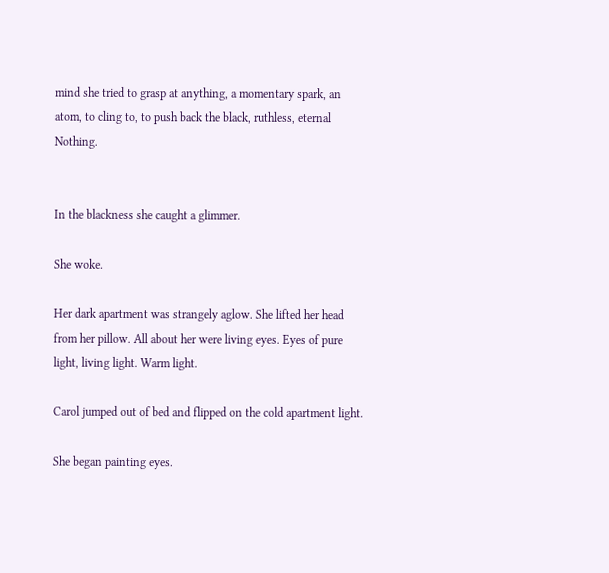mind she tried to grasp at anything, a momentary spark, an atom, to cling to, to push back the black, ruthless, eternal Nothing.


In the blackness she caught a glimmer.

She woke.

Her dark apartment was strangely aglow. She lifted her head from her pillow. All about her were living eyes. Eyes of pure light, living light. Warm light.

Carol jumped out of bed and flipped on the cold apartment light.

She began painting eyes.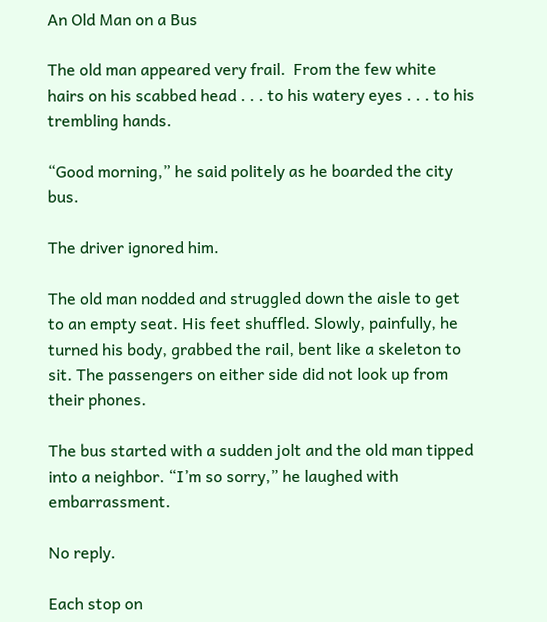An Old Man on a Bus

The old man appeared very frail.  From the few white hairs on his scabbed head . . . to his watery eyes . . . to his trembling hands.

“Good morning,” he said politely as he boarded the city bus.

The driver ignored him.

The old man nodded and struggled down the aisle to get to an empty seat. His feet shuffled. Slowly, painfully, he turned his body, grabbed the rail, bent like a skeleton to sit. The passengers on either side did not look up from their phones.

The bus started with a sudden jolt and the old man tipped into a neighbor. “I’m so sorry,” he laughed with embarrassment.

No reply.

Each stop on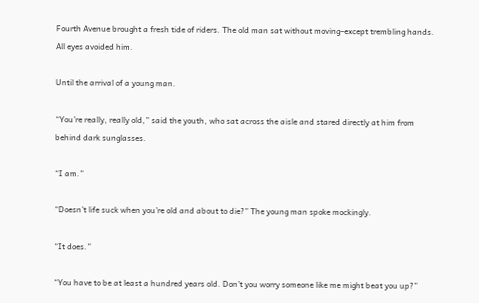Fourth Avenue brought a fresh tide of riders. The old man sat without moving–except trembling hands. All eyes avoided him.

Until the arrival of a young man.

“You’re really, really old,” said the youth, who sat across the aisle and stared directly at him from behind dark sunglasses.

“I am.”

“Doesn’t life suck when you’re old and about to die?” The young man spoke mockingly.

“It does.”

“You have to be at least a hundred years old. Don’t you worry someone like me might beat you up?”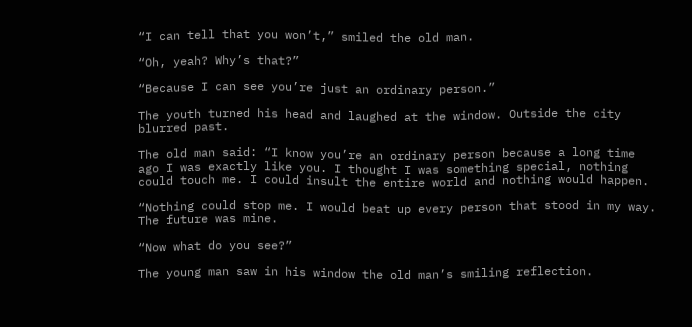“I can tell that you won’t,” smiled the old man.

“Oh, yeah? Why’s that?”

“Because I can see you’re just an ordinary person.”

The youth turned his head and laughed at the window. Outside the city blurred past.

The old man said: “I know you’re an ordinary person because a long time ago I was exactly like you. I thought I was something special, nothing could touch me. I could insult the entire world and nothing would happen.

“Nothing could stop me. I would beat up every person that stood in my way. The future was mine.

“Now what do you see?”

The young man saw in his window the old man’s smiling reflection.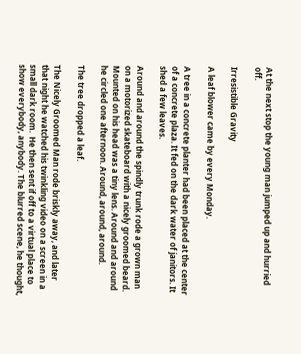At the next stop the young man jumped up and hurried off.

Irresistible Gravity

A leaf blower came by every Monday.

A tree in a concrete planter had been placed at the center of a concrete plaza. It fed on the dark water of janitors. It shed a few leaves.

Around and around the spindly trunk rode a grown man on a motorized skateboard with a nicely groomed beard. Mounted on his head was a tiny lens. Around and around he circled one afternoon. Around, around, around.

The tree dropped a leaf.

The Nicely Groomed Man rode briskly away, and later that night he watched his twinkling video on a screen in a small dark room.  He then sent if off to a virtual place to show everybody, anybody. The blurred scene, he thought,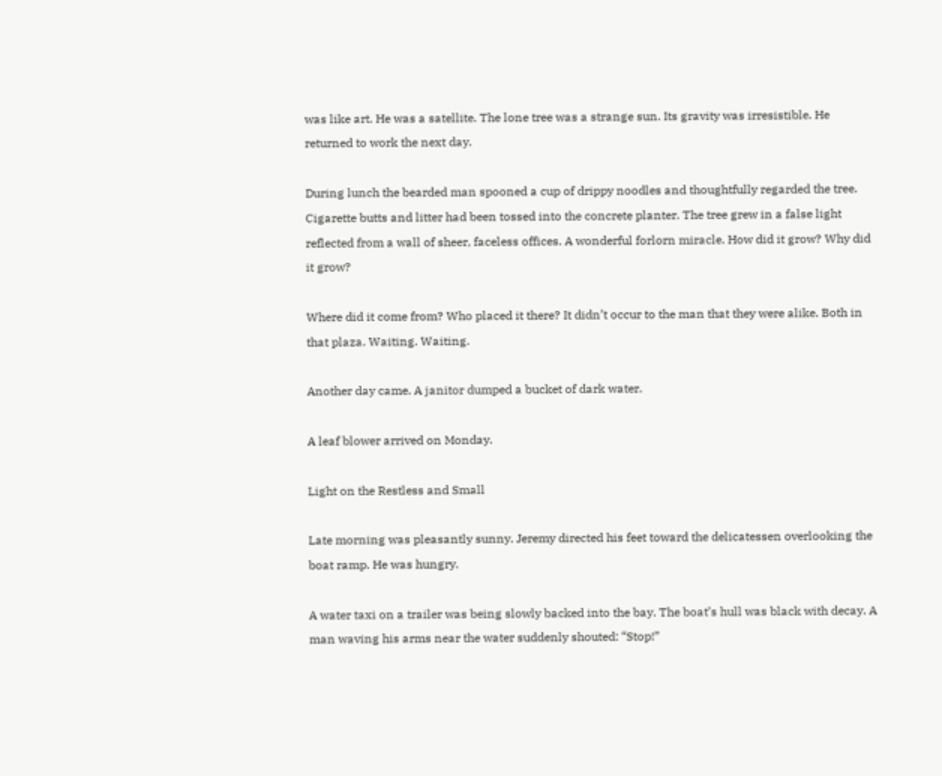was like art. He was a satellite. The lone tree was a strange sun. Its gravity was irresistible. He returned to work the next day.

During lunch the bearded man spooned a cup of drippy noodles and thoughtfully regarded the tree. Cigarette butts and litter had been tossed into the concrete planter. The tree grew in a false light reflected from a wall of sheer, faceless offices. A wonderful forlorn miracle. How did it grow? Why did it grow?

Where did it come from? Who placed it there? It didn’t occur to the man that they were alike. Both in that plaza. Waiting. Waiting.

Another day came. A janitor dumped a bucket of dark water.

A leaf blower arrived on Monday.

Light on the Restless and Small

Late morning was pleasantly sunny. Jeremy directed his feet toward the delicatessen overlooking the boat ramp. He was hungry.

A water taxi on a trailer was being slowly backed into the bay. The boat’s hull was black with decay. A man waving his arms near the water suddenly shouted: “Stop!”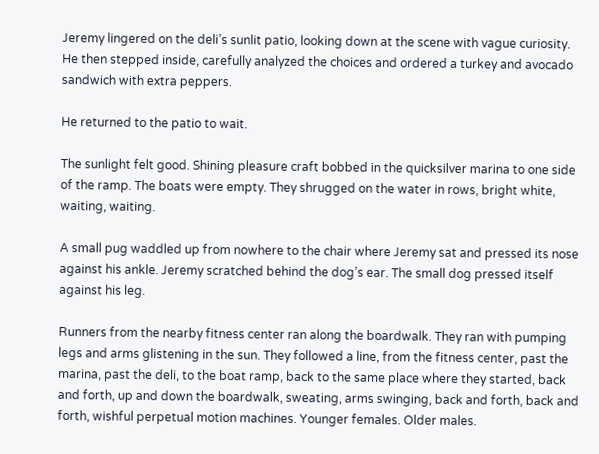Jeremy lingered on the deli’s sunlit patio, looking down at the scene with vague curiosity. He then stepped inside, carefully analyzed the choices and ordered a turkey and avocado sandwich with extra peppers.

He returned to the patio to wait.

The sunlight felt good. Shining pleasure craft bobbed in the quicksilver marina to one side of the ramp. The boats were empty. They shrugged on the water in rows, bright white, waiting, waiting.

A small pug waddled up from nowhere to the chair where Jeremy sat and pressed its nose against his ankle. Jeremy scratched behind the dog’s ear. The small dog pressed itself against his leg.

Runners from the nearby fitness center ran along the boardwalk. They ran with pumping legs and arms glistening in the sun. They followed a line, from the fitness center, past the marina, past the deli, to the boat ramp, back to the same place where they started, back and forth, up and down the boardwalk, sweating, arms swinging, back and forth, back and forth, wishful perpetual motion machines. Younger females. Older males.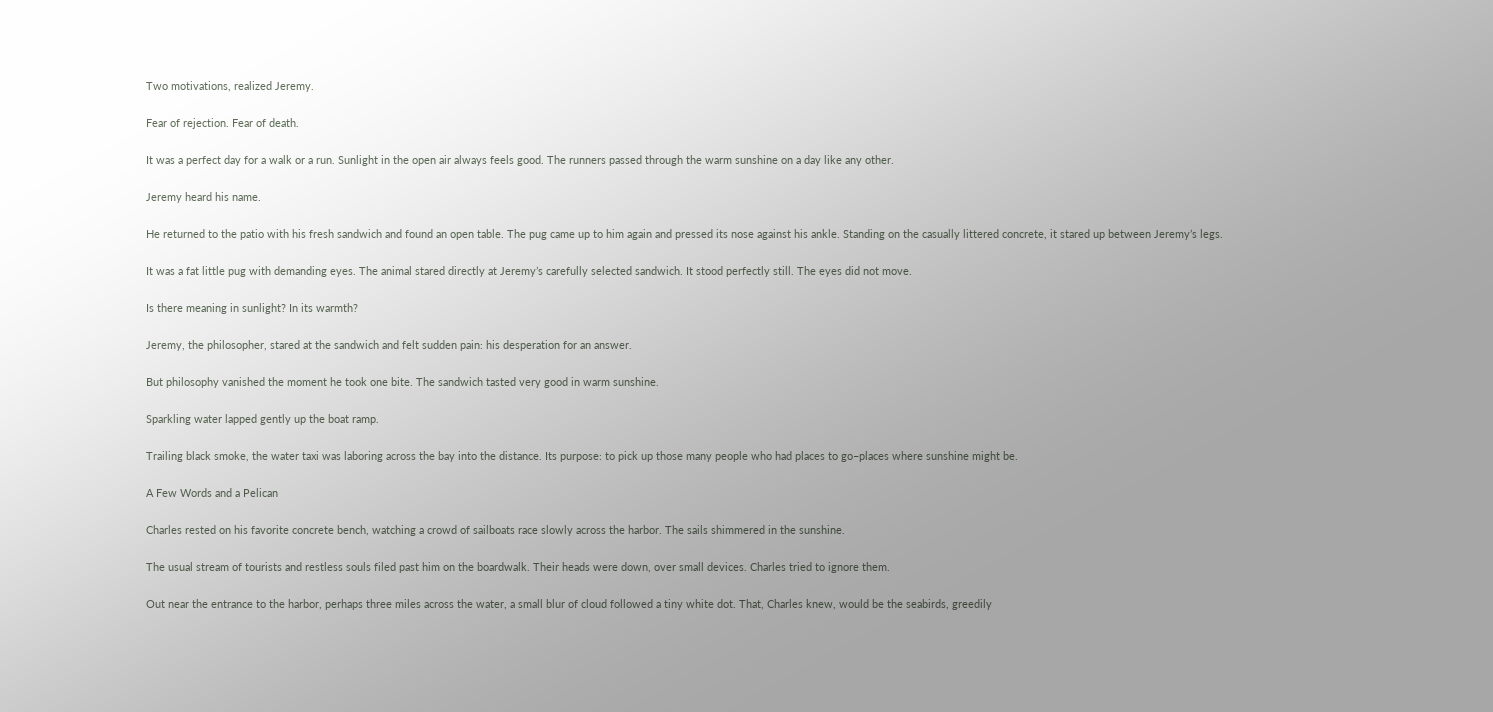Two motivations, realized Jeremy.

Fear of rejection. Fear of death.

It was a perfect day for a walk or a run. Sunlight in the open air always feels good. The runners passed through the warm sunshine on a day like any other.

Jeremy heard his name.

He returned to the patio with his fresh sandwich and found an open table. The pug came up to him again and pressed its nose against his ankle. Standing on the casually littered concrete, it stared up between Jeremy’s legs.

It was a fat little pug with demanding eyes. The animal stared directly at Jeremy’s carefully selected sandwich. It stood perfectly still. The eyes did not move.

Is there meaning in sunlight? In its warmth?

Jeremy, the philosopher, stared at the sandwich and felt sudden pain: his desperation for an answer.

But philosophy vanished the moment he took one bite. The sandwich tasted very good in warm sunshine.

Sparkling water lapped gently up the boat ramp.

Trailing black smoke, the water taxi was laboring across the bay into the distance. Its purpose: to pick up those many people who had places to go–places where sunshine might be.

A Few Words and a Pelican

Charles rested on his favorite concrete bench, watching a crowd of sailboats race slowly across the harbor. The sails shimmered in the sunshine.

The usual stream of tourists and restless souls filed past him on the boardwalk. Their heads were down, over small devices. Charles tried to ignore them.

Out near the entrance to the harbor, perhaps three miles across the water, a small blur of cloud followed a tiny white dot. That, Charles knew, would be the seabirds, greedily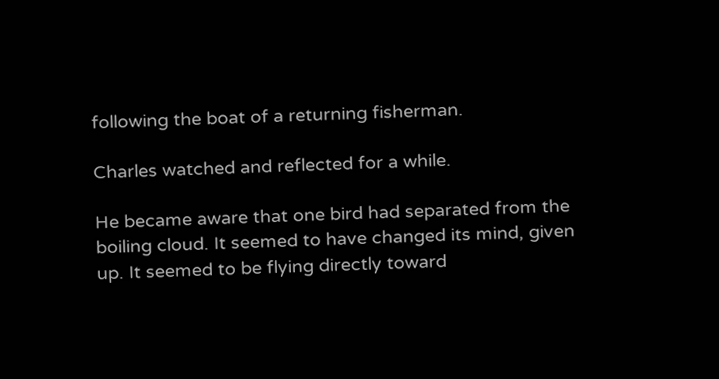following the boat of a returning fisherman.

Charles watched and reflected for a while.

He became aware that one bird had separated from the boiling cloud. It seemed to have changed its mind, given up. It seemed to be flying directly toward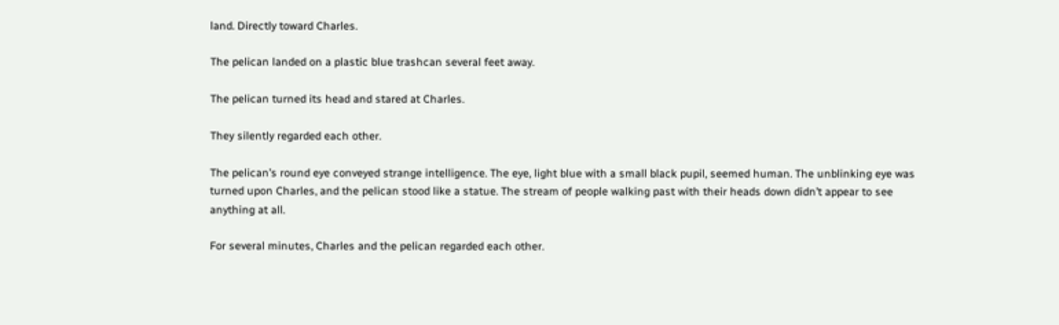land. Directly toward Charles.

The pelican landed on a plastic blue trashcan several feet away.

The pelican turned its head and stared at Charles.

They silently regarded each other.

The pelican’s round eye conveyed strange intelligence. The eye, light blue with a small black pupil, seemed human. The unblinking eye was turned upon Charles, and the pelican stood like a statue. The stream of people walking past with their heads down didn’t appear to see anything at all.

For several minutes, Charles and the pelican regarded each other.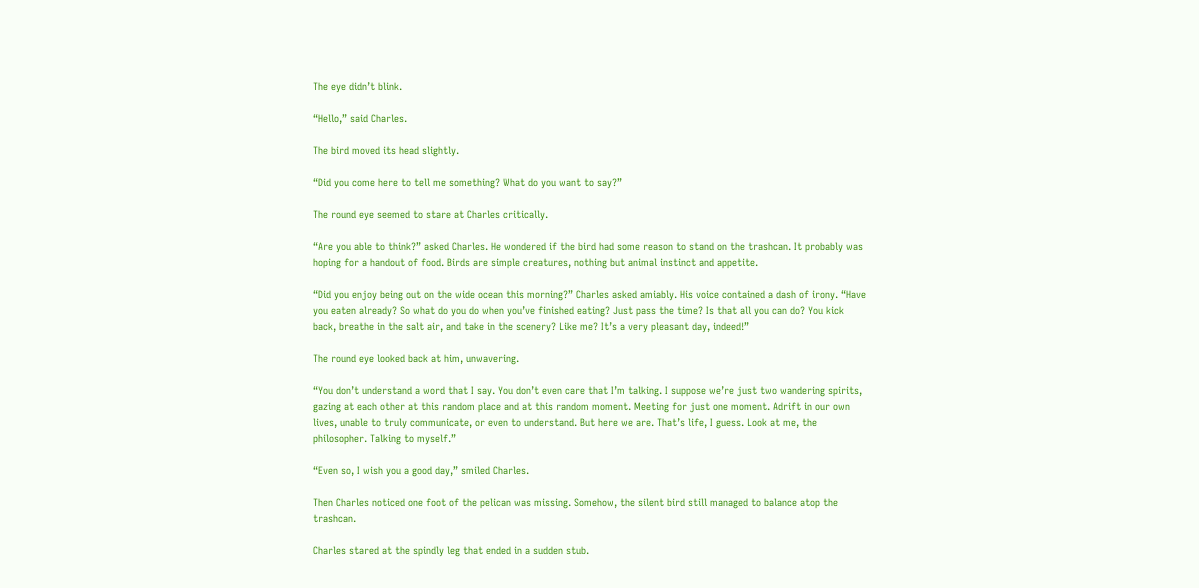The eye didn’t blink.

“Hello,” said Charles.

The bird moved its head slightly.

“Did you come here to tell me something? What do you want to say?”

The round eye seemed to stare at Charles critically.

“Are you able to think?” asked Charles. He wondered if the bird had some reason to stand on the trashcan. It probably was hoping for a handout of food. Birds are simple creatures, nothing but animal instinct and appetite.

“Did you enjoy being out on the wide ocean this morning?” Charles asked amiably. His voice contained a dash of irony. “Have you eaten already? So what do you do when you’ve finished eating? Just pass the time? Is that all you can do? You kick back, breathe in the salt air, and take in the scenery? Like me? It’s a very pleasant day, indeed!”

The round eye looked back at him, unwavering.

“You don’t understand a word that I say. You don’t even care that I’m talking. I suppose we’re just two wandering spirits, gazing at each other at this random place and at this random moment. Meeting for just one moment. Adrift in our own lives, unable to truly communicate, or even to understand. But here we are. That’s life, I guess. Look at me, the philosopher. Talking to myself.”

“Even so, I wish you a good day,” smiled Charles.

Then Charles noticed one foot of the pelican was missing. Somehow, the silent bird still managed to balance atop the trashcan.

Charles stared at the spindly leg that ended in a sudden stub.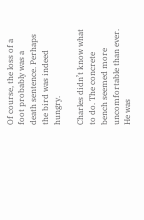Of course, the loss of a foot probably was a death sentence. Perhaps the bird was indeed hungry.

Charles didn’t know what to do. The concrete bench seemed more uncomfortable than ever. He was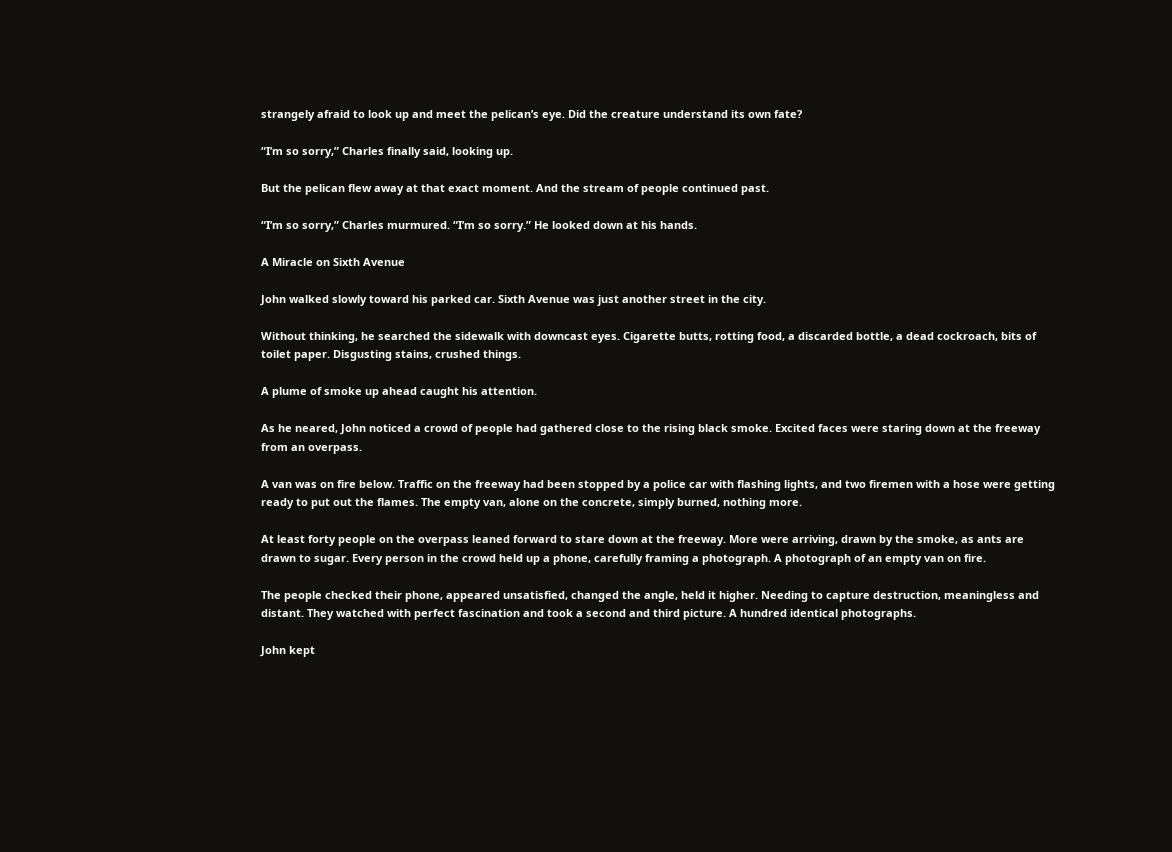strangely afraid to look up and meet the pelican’s eye. Did the creature understand its own fate?

“I’m so sorry,” Charles finally said, looking up.

But the pelican flew away at that exact moment. And the stream of people continued past.

“I’m so sorry,” Charles murmured. “I’m so sorry.” He looked down at his hands.

A Miracle on Sixth Avenue

John walked slowly toward his parked car. Sixth Avenue was just another street in the city.

Without thinking, he searched the sidewalk with downcast eyes. Cigarette butts, rotting food, a discarded bottle, a dead cockroach, bits of toilet paper. Disgusting stains, crushed things.

A plume of smoke up ahead caught his attention.

As he neared, John noticed a crowd of people had gathered close to the rising black smoke. Excited faces were staring down at the freeway from an overpass.

A van was on fire below. Traffic on the freeway had been stopped by a police car with flashing lights, and two firemen with a hose were getting ready to put out the flames. The empty van, alone on the concrete, simply burned, nothing more.

At least forty people on the overpass leaned forward to stare down at the freeway. More were arriving, drawn by the smoke, as ants are drawn to sugar. Every person in the crowd held up a phone, carefully framing a photograph. A photograph of an empty van on fire.

The people checked their phone, appeared unsatisfied, changed the angle, held it higher. Needing to capture destruction, meaningless and distant. They watched with perfect fascination and took a second and third picture. A hundred identical photographs.

John kept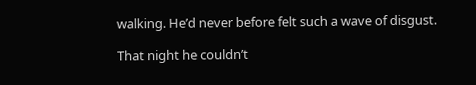walking. He’d never before felt such a wave of disgust.

That night he couldn’t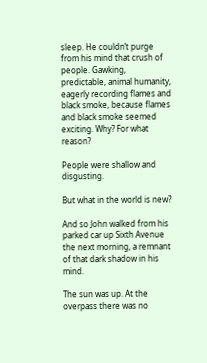sleep. He couldn’t purge from his mind that crush of people. Gawking, predictable, animal humanity, eagerly recording flames and black smoke, because flames and black smoke seemed exciting. Why? For what reason?

People were shallow and disgusting.

But what in the world is new?

And so John walked from his parked car up Sixth Avenue the next morning, a remnant of that dark shadow in his mind.

The sun was up. At the overpass there was no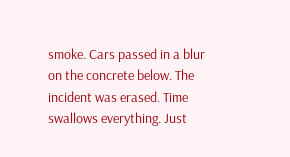smoke. Cars passed in a blur on the concrete below. The incident was erased. Time swallows everything. Just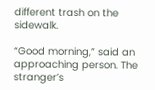different trash on the sidewalk.

“Good morning,” said an approaching person. The stranger’s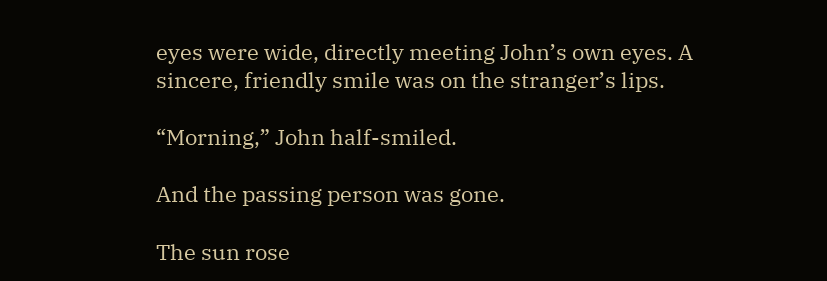eyes were wide, directly meeting John’s own eyes. A sincere, friendly smile was on the stranger’s lips.

“Morning,” John half-smiled.

And the passing person was gone.

The sun rose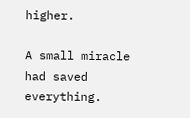higher.

A small miracle had saved everything.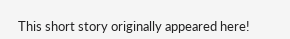This short story originally appeared here!